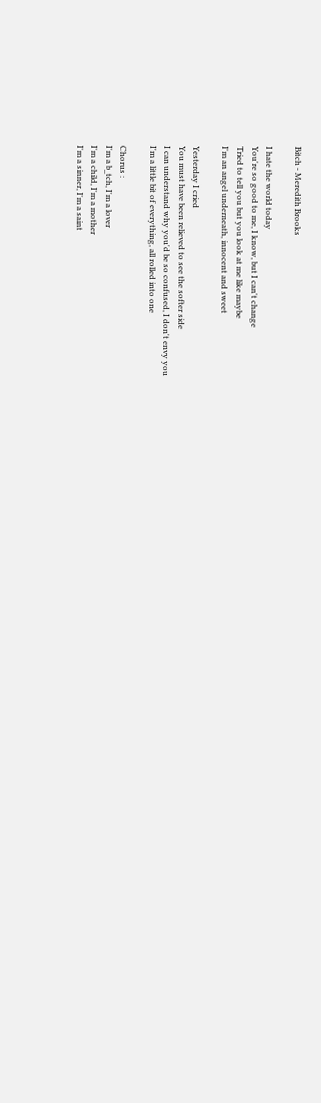Bitch - Meredith Brooks

I hate the world today
You're so good to me, I know, but I can't change
Tried to tell you but you look at me like maybe
I'm an angel underneath, innocent and sweet

Yesterday I cried
You must have been relieved to see the softer side
I can understand why you'd be so confused, I don't envy you
I'm a little bit of everything, all rolled into one

Chorus :
I'm a b_tch, I'm a lover
I'm a child, I'm a mother
I'm a sinner, I'm a saint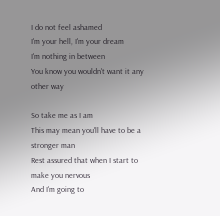I do not feel ashamed
I'm your hell, I'm your dream
I'm nothing in between
You know you wouldn't want it any other way

So take me as I am
This may mean you'll have to be a stronger man
Rest assured that when I start to make you nervous
And I'm going to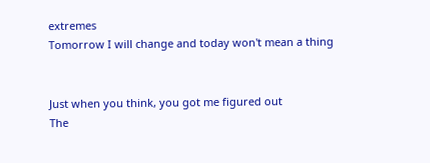extremes
Tomorrow I will change and today won't mean a thing


Just when you think, you got me figured out
The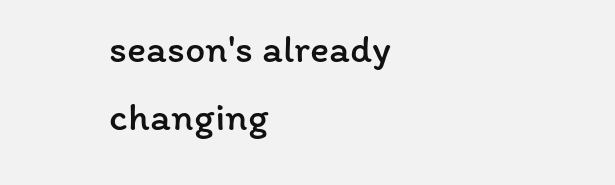season's already changing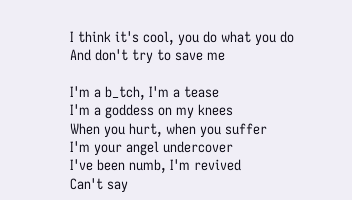I think it's cool, you do what you do
And don't try to save me

I'm a b_tch, I'm a tease
I'm a goddess on my knees
When you hurt, when you suffer
I'm your angel undercover
I've been numb, I'm revived
Can't say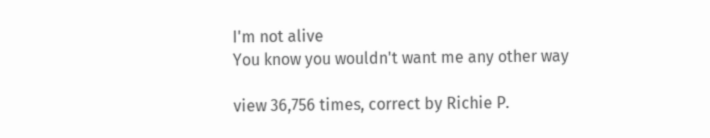I'm not alive
You know you wouldn't want me any other way

view 36,756 times, correct by Richie P.